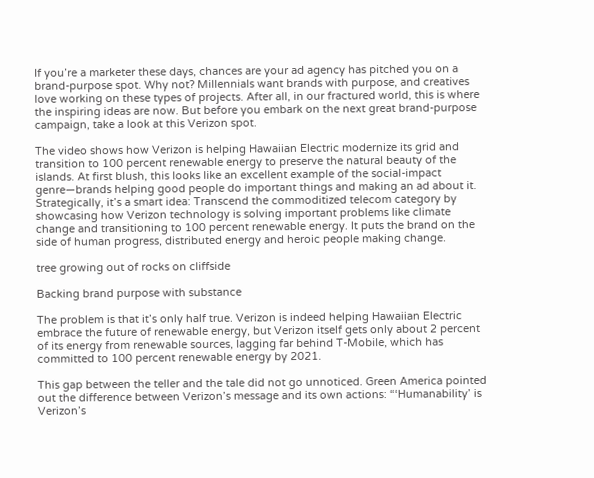If you’re a marketer these days, chances are your ad agency has pitched you on a brand-purpose spot. Why not? Millennials want brands with purpose, and creatives love working on these types of projects. After all, in our fractured world, this is where the inspiring ideas are now. But before you embark on the next great brand-purpose campaign, take a look at this Verizon spot.

The video shows how Verizon is helping Hawaiian Electric modernize its grid and transition to 100 percent renewable energy to preserve the natural beauty of the islands. At first blush, this looks like an excellent example of the social-impact genre—brands helping good people do important things and making an ad about it. Strategically, it’s a smart idea: Transcend the commoditized telecom category by showcasing how Verizon technology is solving important problems like climate change and transitioning to 100 percent renewable energy. It puts the brand on the side of human progress, distributed energy and heroic people making change.

tree growing out of rocks on cliffside

Backing brand purpose with substance

The problem is that it’s only half true. Verizon is indeed helping Hawaiian Electric embrace the future of renewable energy, but Verizon itself gets only about 2 percent of its energy from renewable sources, lagging far behind T-Mobile, which has committed to 100 percent renewable energy by 2021.

This gap between the teller and the tale did not go unnoticed. Green America pointed out the difference between Verizon’s message and its own actions: “‘Humanability’ is Verizon’s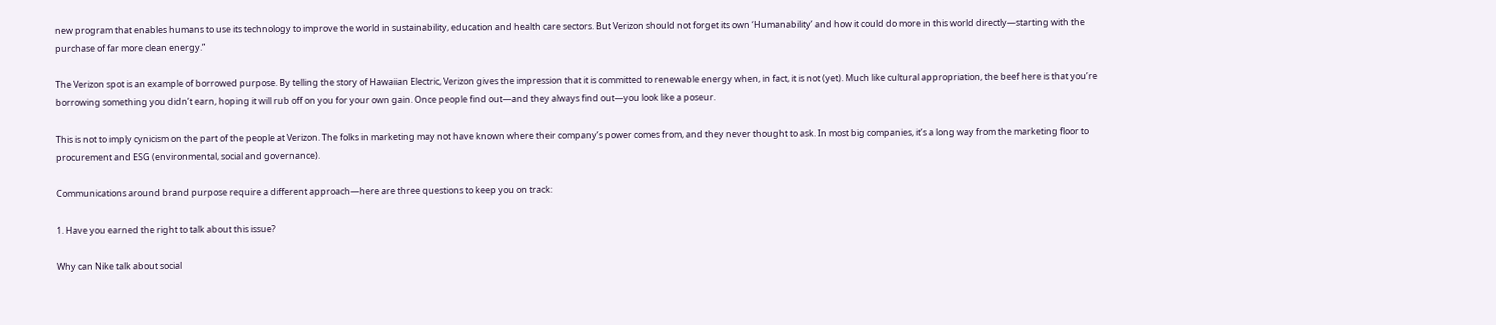new program that enables humans to use its technology to improve the world in sustainability, education and health care sectors. But Verizon should not forget its own ‘Humanability’ and how it could do more in this world directly—starting with the purchase of far more clean energy.”

The Verizon spot is an example of borrowed purpose. By telling the story of Hawaiian Electric, Verizon gives the impression that it is committed to renewable energy when, in fact, it is not (yet). Much like cultural appropriation, the beef here is that you’re borrowing something you didn’t earn, hoping it will rub off on you for your own gain. Once people find out—and they always find out—you look like a poseur.

This is not to imply cynicism on the part of the people at Verizon. The folks in marketing may not have known where their company’s power comes from, and they never thought to ask. In most big companies, it’s a long way from the marketing floor to procurement and ESG (environmental, social and governance).

Communications around brand purpose require a different approach—here are three questions to keep you on track:

1. Have you earned the right to talk about this issue?

Why can Nike talk about social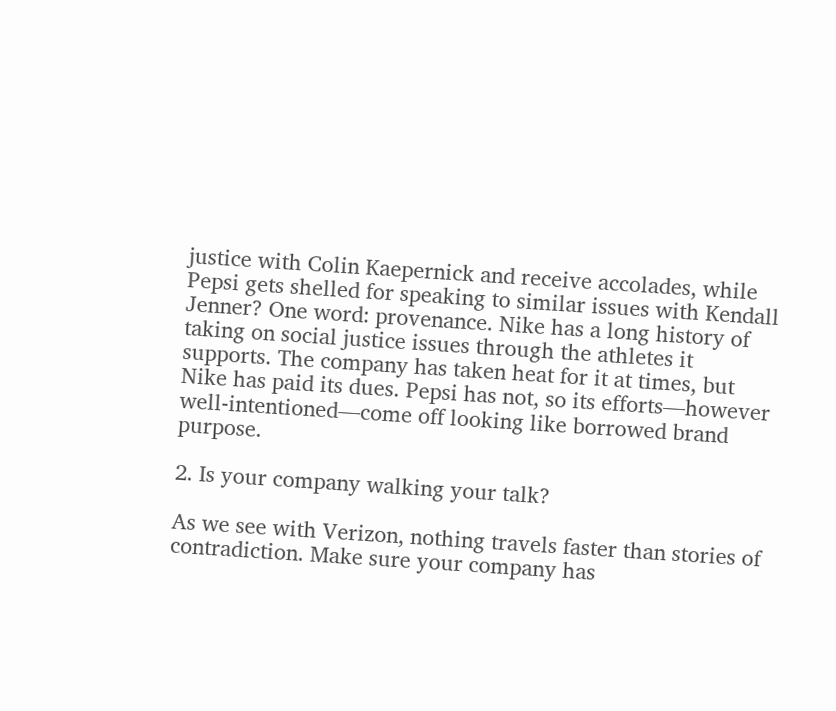justice with Colin Kaepernick and receive accolades, while Pepsi gets shelled for speaking to similar issues with Kendall Jenner? One word: provenance. Nike has a long history of taking on social justice issues through the athletes it supports. The company has taken heat for it at times, but Nike has paid its dues. Pepsi has not, so its efforts—however well-intentioned—come off looking like borrowed brand purpose.

2. Is your company walking your talk?

As we see with Verizon, nothing travels faster than stories of contradiction. Make sure your company has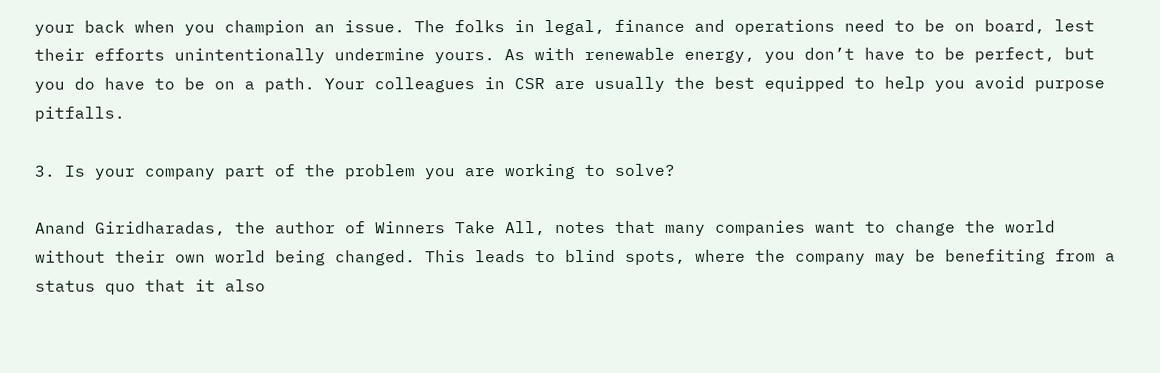your back when you champion an issue. The folks in legal, finance and operations need to be on board, lest their efforts unintentionally undermine yours. As with renewable energy, you don’t have to be perfect, but you do have to be on a path. Your colleagues in CSR are usually the best equipped to help you avoid purpose pitfalls.

3. Is your company part of the problem you are working to solve?

Anand Giridharadas, the author of Winners Take All, notes that many companies want to change the world without their own world being changed. This leads to blind spots, where the company may be benefiting from a status quo that it also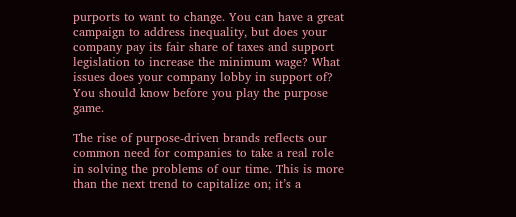purports to want to change. You can have a great campaign to address inequality, but does your company pay its fair share of taxes and support legislation to increase the minimum wage? What issues does your company lobby in support of? You should know before you play the purpose game.

The rise of purpose-driven brands reflects our common need for companies to take a real role in solving the problems of our time. This is more than the next trend to capitalize on; it’s a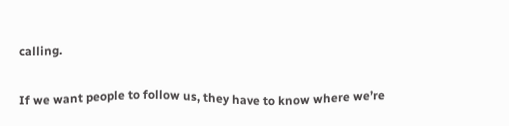calling.

If we want people to follow us, they have to know where we’re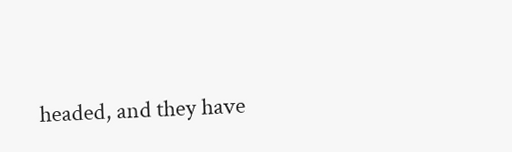headed, and they have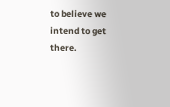to believe we intend to get there.